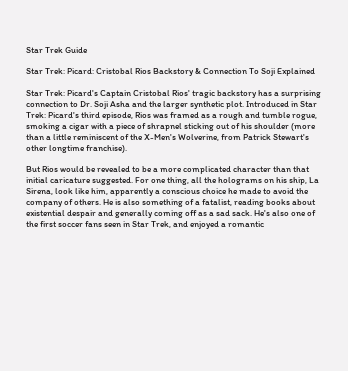Star Trek Guide

Star Trek: Picard: Cristobal Rios Backstory & Connection To Soji Explained

Star Trek: Picard's Captain Cristobal Rios' tragic backstory has a surprising connection to Dr. Soji Asha and the larger synthetic plot. Introduced in Star Trek: Picard's third episode, Rios was framed as a rough and tumble rogue, smoking a cigar with a piece of shrapnel sticking out of his shoulder (more than a little reminiscent of the X-Men's Wolverine, from Patrick Stewart's other longtime franchise).

But Rios would be revealed to be a more complicated character than that initial caricature suggested. For one thing, all the holograms on his ship, La Sirena, look like him, apparently a conscious choice he made to avoid the company of others. He is also something of a fatalist, reading books about existential despair and generally coming off as a sad sack. He's also one of the first soccer fans seen in Star Trek, and enjoyed a romantic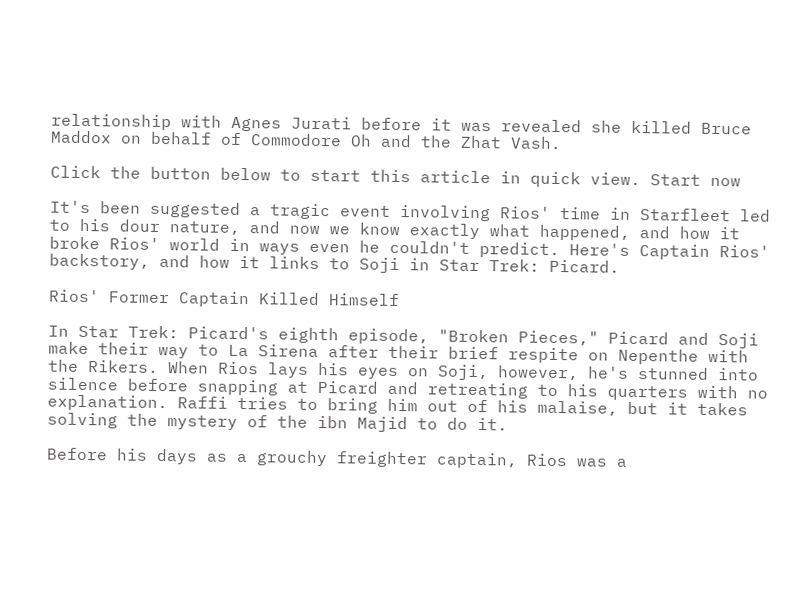relationship with Agnes Jurati before it was revealed she killed Bruce Maddox on behalf of Commodore Oh and the Zhat Vash.

Click the button below to start this article in quick view. Start now

It's been suggested a tragic event involving Rios' time in Starfleet led to his dour nature, and now we know exactly what happened, and how it broke Rios' world in ways even he couldn't predict. Here's Captain Rios' backstory, and how it links to Soji in Star Trek: Picard.

Rios' Former Captain Killed Himself

In Star Trek: Picard's eighth episode, "Broken Pieces," Picard and Soji make their way to La Sirena after their brief respite on Nepenthe with the Rikers. When Rios lays his eyes on Soji, however, he's stunned into silence before snapping at Picard and retreating to his quarters with no explanation. Raffi tries to bring him out of his malaise, but it takes solving the mystery of the ibn Majid to do it.

Before his days as a grouchy freighter captain, Rios was a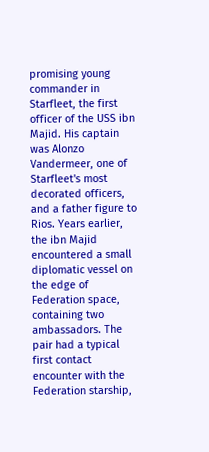promising young commander in Starfleet, the first officer of the USS ibn Majid. His captain was Alonzo Vandermeer, one of Starfleet's most decorated officers, and a father figure to Rios. Years earlier, the ibn Majid encountered a small diplomatic vessel on the edge of Federation space, containing two ambassadors. The pair had a typical first contact encounter with the Federation starship,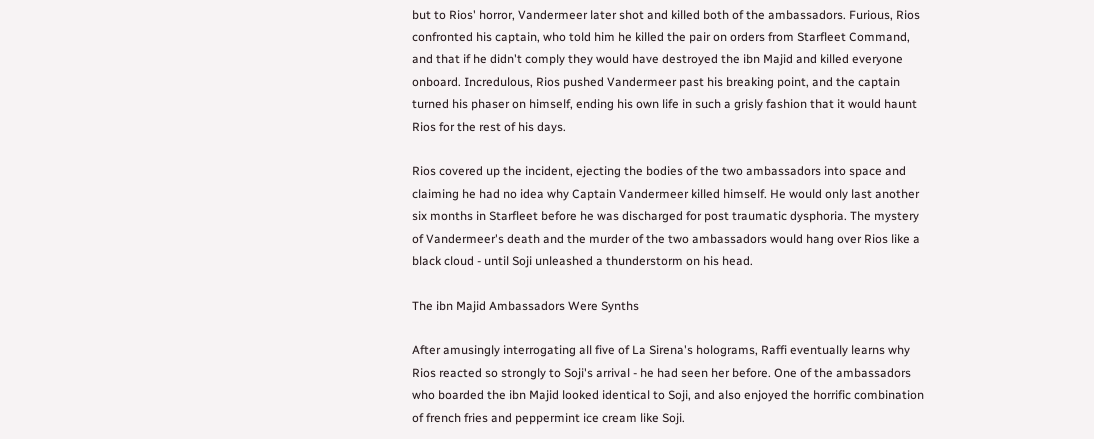but to Rios' horror, Vandermeer later shot and killed both of the ambassadors. Furious, Rios confronted his captain, who told him he killed the pair on orders from Starfleet Command, and that if he didn't comply they would have destroyed the ibn Majid and killed everyone onboard. Incredulous, Rios pushed Vandermeer past his breaking point, and the captain turned his phaser on himself, ending his own life in such a grisly fashion that it would haunt Rios for the rest of his days.

Rios covered up the incident, ejecting the bodies of the two ambassadors into space and claiming he had no idea why Captain Vandermeer killed himself. He would only last another six months in Starfleet before he was discharged for post traumatic dysphoria. The mystery of Vandermeer's death and the murder of the two ambassadors would hang over Rios like a black cloud - until Soji unleashed a thunderstorm on his head.

The ibn Majid Ambassadors Were Synths

After amusingly interrogating all five of La Sirena's holograms, Raffi eventually learns why Rios reacted so strongly to Soji's arrival - he had seen her before. One of the ambassadors who boarded the ibn Majid looked identical to Soji, and also enjoyed the horrific combination of french fries and peppermint ice cream like Soji.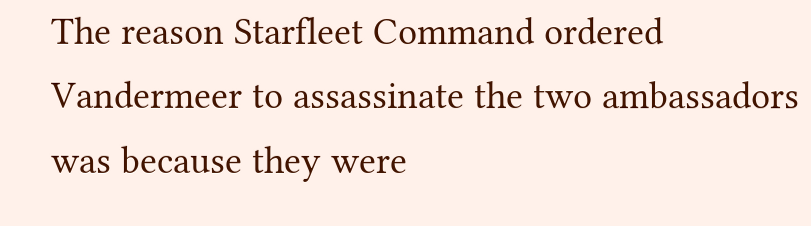The reason Starfleet Command ordered Vandermeer to assassinate the two ambassadors was because they were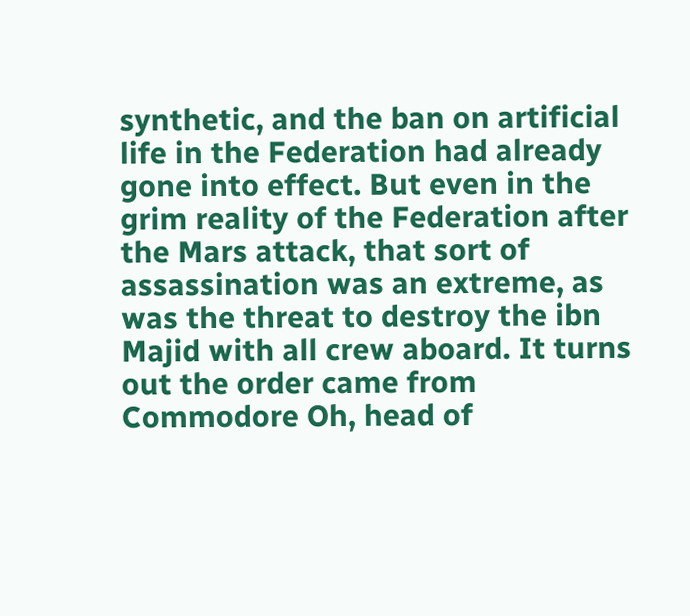synthetic, and the ban on artificial life in the Federation had already gone into effect. But even in the grim reality of the Federation after the Mars attack, that sort of assassination was an extreme, as was the threat to destroy the ibn Majid with all crew aboard. It turns out the order came from Commodore Oh, head of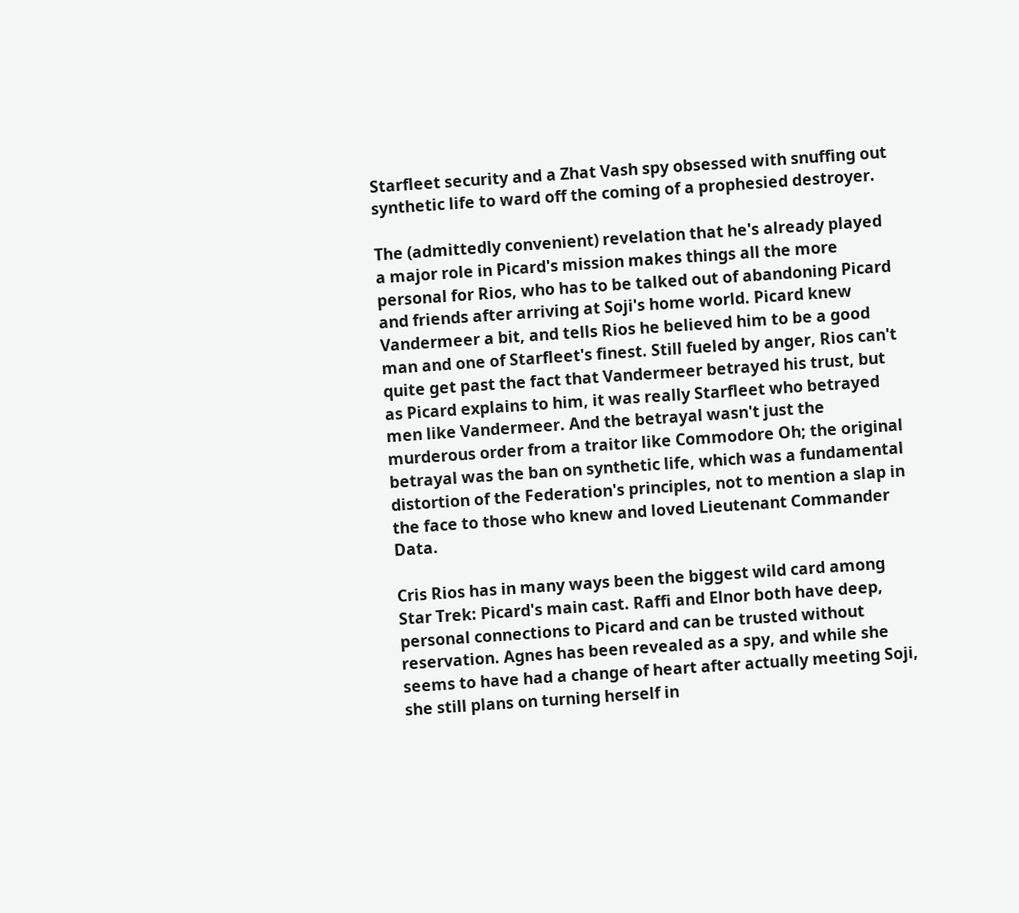Starfleet security and a Zhat Vash spy obsessed with snuffing out synthetic life to ward off the coming of a prophesied destroyer.

The (admittedly convenient) revelation that he's already played a major role in Picard's mission makes things all the more personal for Rios, who has to be talked out of abandoning Picard and friends after arriving at Soji's home world. Picard knew Vandermeer a bit, and tells Rios he believed him to be a good man and one of Starfleet's finest. Still fueled by anger, Rios can't quite get past the fact that Vandermeer betrayed his trust, but as Picard explains to him, it was really Starfleet who betrayed men like Vandermeer. And the betrayal wasn't just the murderous order from a traitor like Commodore Oh; the original betrayal was the ban on synthetic life, which was a fundamental distortion of the Federation's principles, not to mention a slap in the face to those who knew and loved Lieutenant Commander Data.

Cris Rios has in many ways been the biggest wild card among Star Trek: Picard's main cast. Raffi and Elnor both have deep, personal connections to Picard and can be trusted without reservation. Agnes has been revealed as a spy, and while she seems to have had a change of heart after actually meeting Soji, she still plans on turning herself in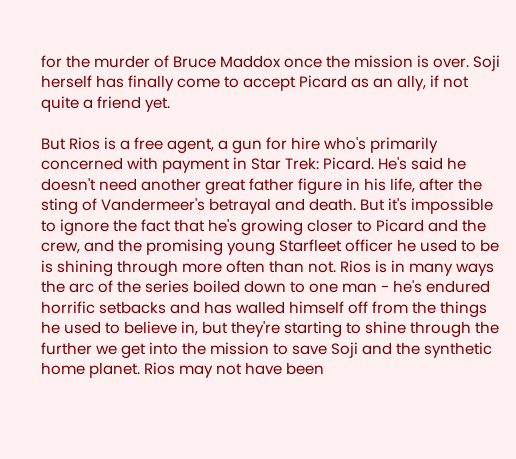for the murder of Bruce Maddox once the mission is over. Soji herself has finally come to accept Picard as an ally, if not quite a friend yet.

But Rios is a free agent, a gun for hire who's primarily concerned with payment in Star Trek: Picard. He's said he doesn't need another great father figure in his life, after the sting of Vandermeer's betrayal and death. But it's impossible to ignore the fact that he's growing closer to Picard and the crew, and the promising young Starfleet officer he used to be is shining through more often than not. Rios is in many ways the arc of the series boiled down to one man - he's endured horrific setbacks and has walled himself off from the things he used to believe in, but they're starting to shine through the further we get into the mission to save Soji and the synthetic home planet. Rios may not have been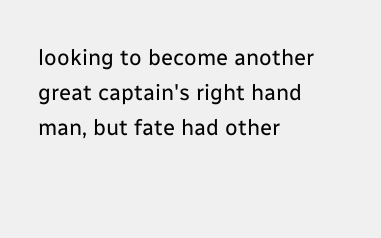looking to become another great captain's right hand man, but fate had other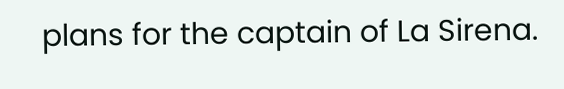plans for the captain of La Sirena.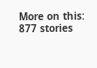More on this: 877 stories